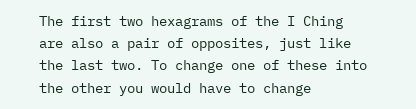The first two hexagrams of the I Ching are also a pair of opposites, just like the last two. To change one of these into the other you would have to change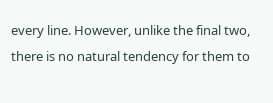every line. However, unlike the final two, there is no natural tendency for them to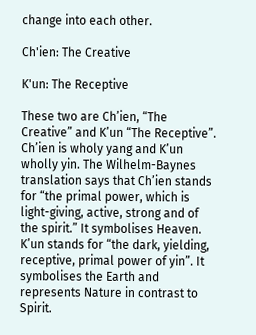change into each other.

Ch'ien: The Creative

K'un: The Receptive

These two are Ch’ien, “The Creative” and K’un “The Receptive”. Ch’ien is wholy yang and K’un wholly yin. The Wilhelm-Baynes translation says that Ch’ien stands for “the primal power, which is light-giving, active, strong and of the spirit.” It symbolises Heaven. K’un stands for “the dark, yielding, receptive, primal power of yin”. It symbolises the Earth and represents Nature in contrast to Spirit.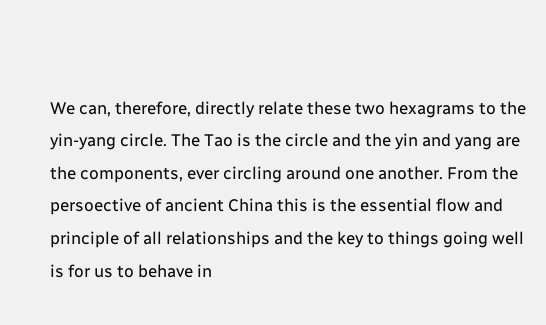We can, therefore, directly relate these two hexagrams to the yin-yang circle. The Tao is the circle and the yin and yang are the components, ever circling around one another. From the persoective of ancient China this is the essential flow and principle of all relationships and the key to things going well is for us to behave in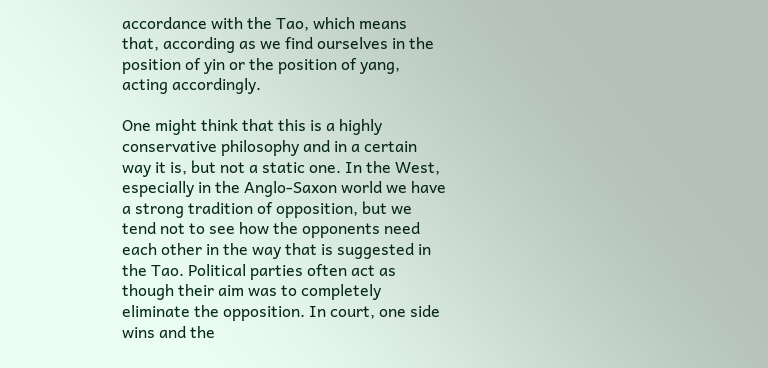accordance with the Tao, which means that, according as we find ourselves in the position of yin or the position of yang, acting accordingly.

One might think that this is a highly conservative philosophy and in a certain way it is, but not a static one. In the West, especially in the Anglo-Saxon world we have a strong tradition of opposition, but we tend not to see how the opponents need each other in the way that is suggested in the Tao. Political parties often act as though their aim was to completely eliminate the opposition. In court, one side wins and the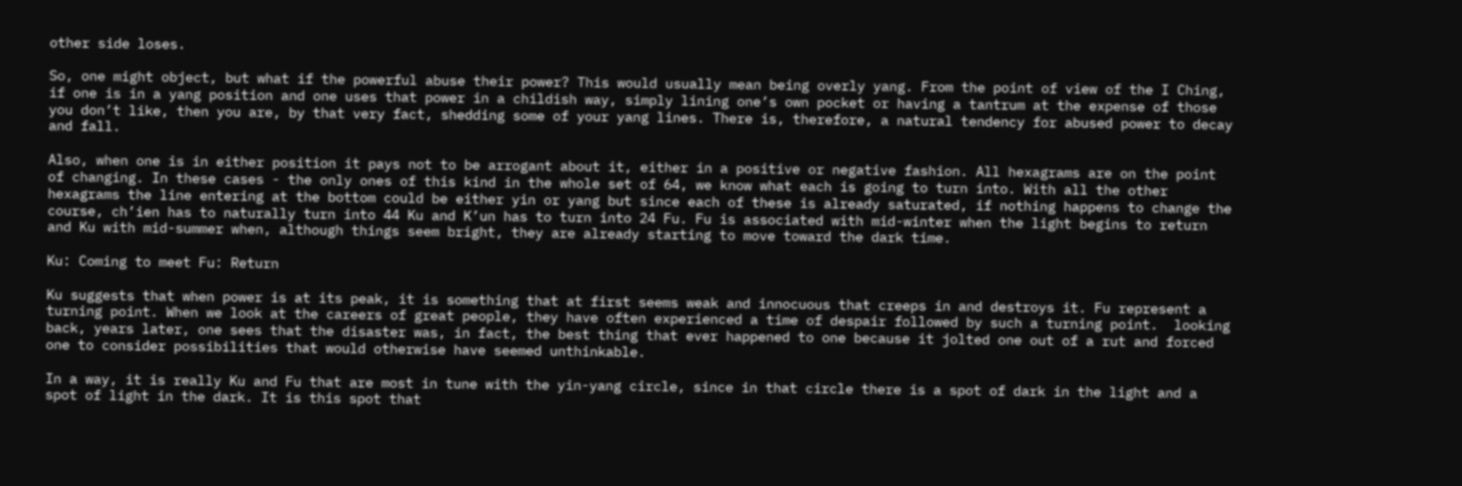other side loses.

So, one might object, but what if the powerful abuse their power? This would usually mean being overly yang. From the point of view of the I Ching, if one is in a yang position and one uses that power in a childish way, simply lining one’s own pocket or having a tantrum at the expense of those you don’t like, then you are, by that very fact, shedding some of your yang lines. There is, therefore, a natural tendency for abused power to decay and fall.

Also, when one is in either position it pays not to be arrogant about it, either in a positive or negative fashion. All hexagrams are on the point of changing. In these cases - the only ones of this kind in the whole set of 64, we know what each is going to turn into. With all the other hexagrams the line entering at the bottom could be either yin or yang but since each of these is already saturated, if nothing happens to change the course, ch’ien has to naturally turn into 44 Ku and K’un has to turn into 24 Fu. Fu is associated with mid-winter when the light begins to return and Ku with mid-summer when, although things seem bright, they are already starting to move toward the dark time.

Ku: Coming to meet Fu: Return

Ku suggests that when power is at its peak, it is something that at first seems weak and innocuous that creeps in and destroys it. Fu represent a turning point. When we look at the careers of great people, they have often experienced a time of despair followed by such a turning point.  looking back, years later, one sees that the disaster was, in fact, the best thing that ever happened to one because it jolted one out of a rut and forced one to consider possibilities that would otherwise have seemed unthinkable.

In a way, it is really Ku and Fu that are most in tune with the yin-yang circle, since in that circle there is a spot of dark in the light and a spot of light in the dark. It is this spot that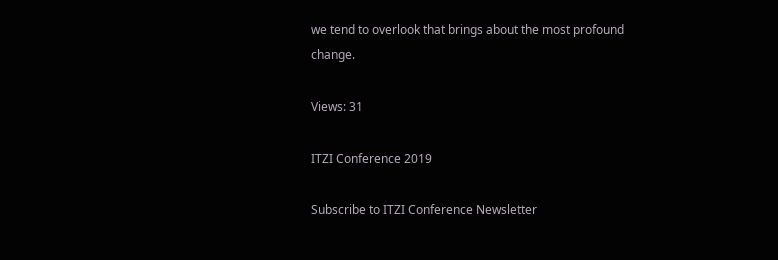we tend to overlook that brings about the most profound change.

Views: 31

ITZI Conference 2019

Subscribe to ITZI Conference Newsletter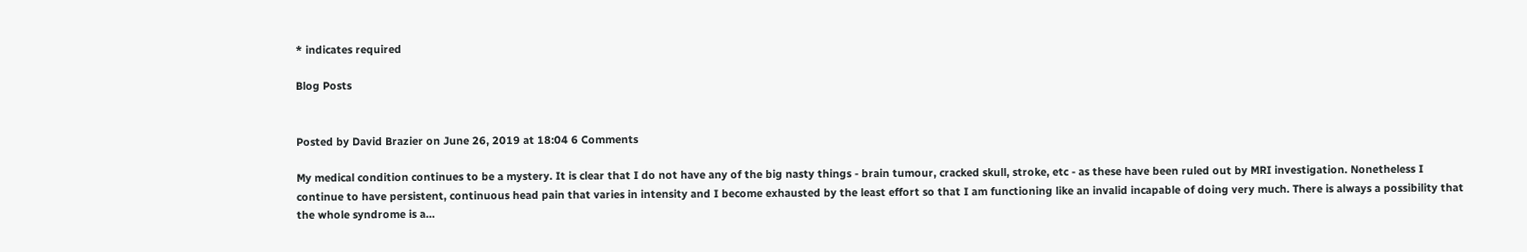* indicates required

Blog Posts


Posted by David Brazier on June 26, 2019 at 18:04 6 Comments

My medical condition continues to be a mystery. It is clear that I do not have any of the big nasty things - brain tumour, cracked skull, stroke, etc - as these have been ruled out by MRI investigation. Nonetheless I continue to have persistent, continuous head pain that varies in intensity and I become exhausted by the least effort so that I am functioning like an invalid incapable of doing very much. There is always a possibility that the whole syndrome is a…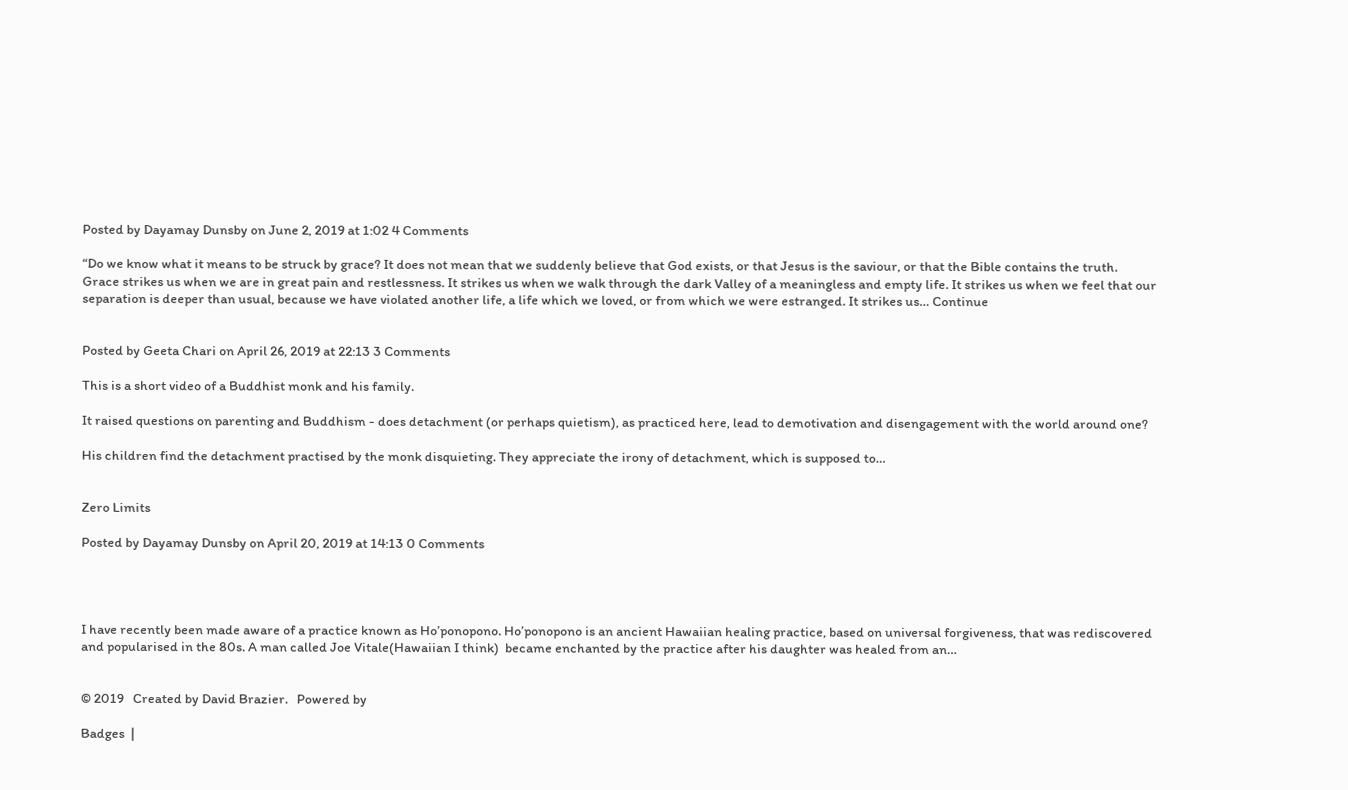Posted by Dayamay Dunsby on June 2, 2019 at 1:02 4 Comments

“Do we know what it means to be struck by grace? It does not mean that we suddenly believe that God exists, or that Jesus is the saviour, or that the Bible contains the truth. Grace strikes us when we are in great pain and restlessness. It strikes us when we walk through the dark Valley of a meaningless and empty life. It strikes us when we feel that our separation is deeper than usual, because we have violated another life, a life which we loved, or from which we were estranged. It strikes us… Continue


Posted by Geeta Chari on April 26, 2019 at 22:13 3 Comments

This is a short video of a Buddhist monk and his family.

It raised questions on parenting and Buddhism - does detachment (or perhaps quietism), as practiced here, lead to demotivation and disengagement with the world around one?

His children find the detachment practised by the monk disquieting. They appreciate the irony of detachment, which is supposed to…


Zero Limits

Posted by Dayamay Dunsby on April 20, 2019 at 14:13 0 Comments




I have recently been made aware of a practice known as Ho’ponopono. Ho’ponopono is an ancient Hawaiian healing practice, based on universal forgiveness, that was rediscovered and popularised in the 80s. A man called Joe Vitale(Hawaiian I think)  became enchanted by the practice after his daughter was healed from an…


© 2019   Created by David Brazier.   Powered by

Badges  |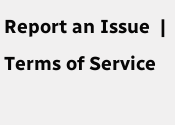Report an Issue  |  Terms of Service